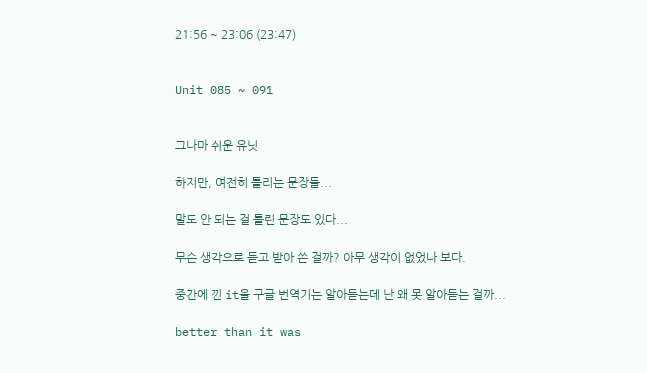21:56 ~ 23:06 (23:47)


Unit 085 ~ 091


그나마 쉬운 유닛

하지만, 여전히 틀리는 문장들...

말도 안 되는 걸 틀린 문장도 있다...

무슨 생각으로 듣고 받아 쓴 걸까? 아무 생각이 없었나 보다.

중간에 낀 it을 구글 번역기는 알아듣는데 난 왜 못 알아듣는 걸까...

better than it was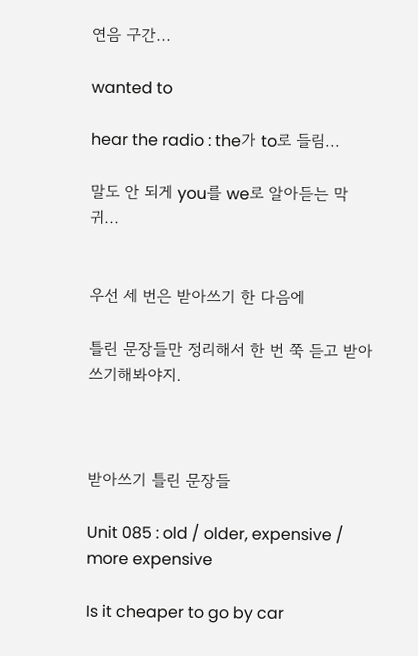연음 구간...

wanted to

hear the radio : the가 to로 들림...

말도 안 되게 you를 we로 알아듣는 막귀...


우선 세 번은 받아쓰기 한 다음에

틀린 문장들만 정리해서 한 번 쭉 듣고 받아쓰기해봐야지.



받아쓰기 틀린 문장들

Unit 085 : old / older, expensive / more expensive

Is it cheaper to go by car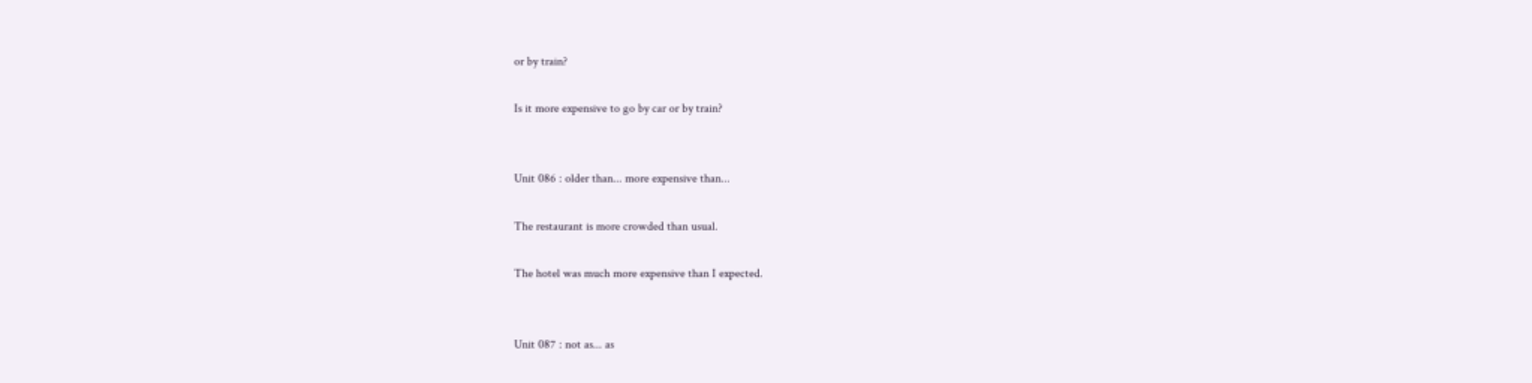or by train?

Is it more expensive to go by car or by train?


Unit 086 : older than... more expensive than...

The restaurant is more crowded than usual.

The hotel was much more expensive than I expected.


Unit 087 : not as... as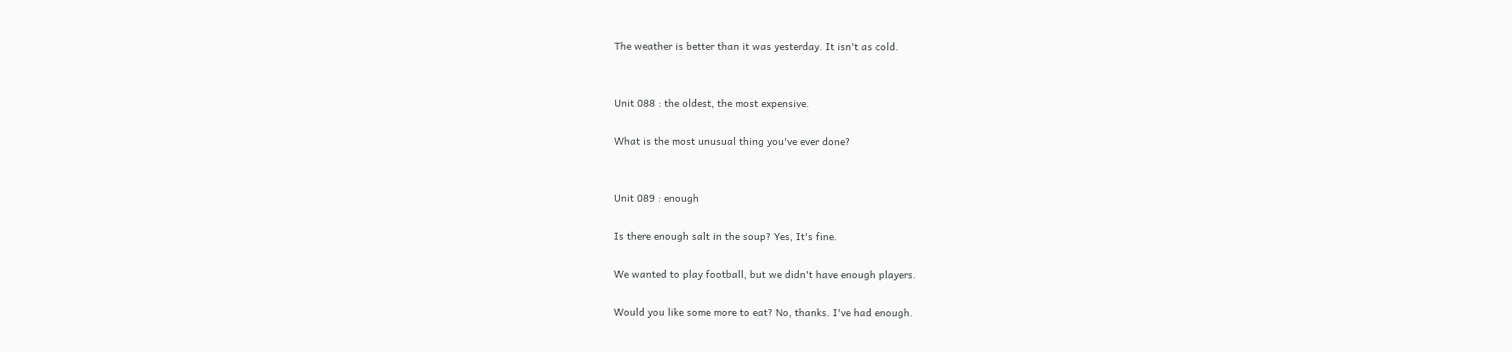The weather is better than it was yesterday. It isn't as cold.


Unit 088 : the oldest, the most expensive.

What is the most unusual thing you've ever done?


Unit 089 : enough

Is there enough salt in the soup? Yes, It's fine.

We wanted to play football, but we didn't have enough players.

Would you like some more to eat? No, thanks. I've had enough.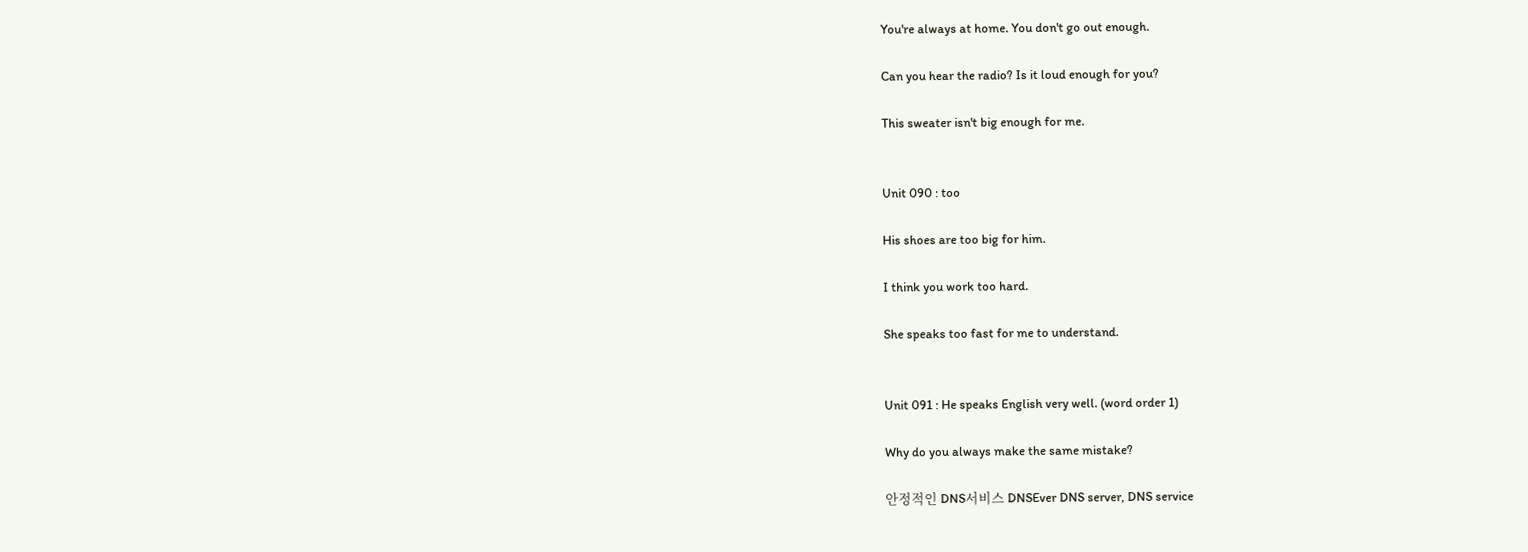You're always at home. You don't go out enough.

Can you hear the radio? Is it loud enough for you?

This sweater isn't big enough for me.


Unit 090 : too

His shoes are too big for him.

I think you work too hard.

She speaks too fast for me to understand.


Unit 091 : He speaks English very well. (word order 1)

Why do you always make the same mistake?

안정적인 DNS서비스 DNSEver DNS server, DNS service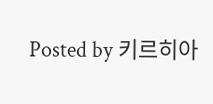Posted by 키르히아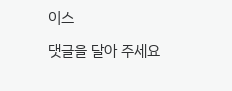이스

댓글을 달아 주세요